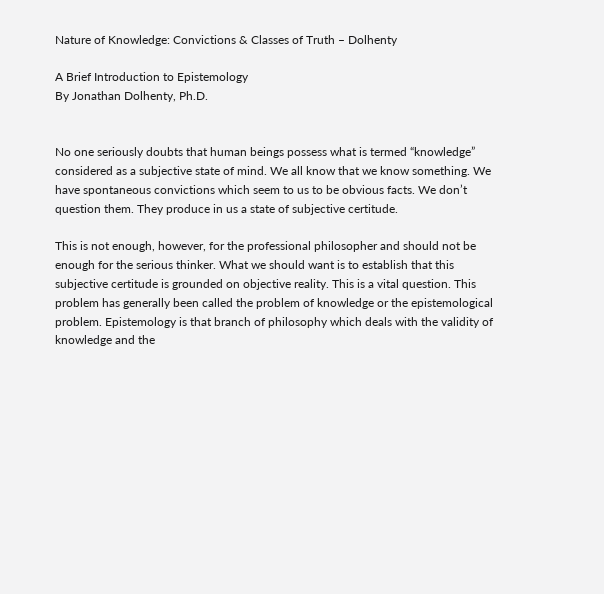Nature of Knowledge: Convictions & Classes of Truth – Dolhenty

A Brief Introduction to Epistemology
By Jonathan Dolhenty, Ph.D.


No one seriously doubts that human beings possess what is termed “knowledge” considered as a subjective state of mind. We all know that we know something. We have spontaneous convictions which seem to us to be obvious facts. We don’t question them. They produce in us a state of subjective certitude.

This is not enough, however, for the professional philosopher and should not be enough for the serious thinker. What we should want is to establish that this subjective certitude is grounded on objective reality. This is a vital question. This problem has generally been called the problem of knowledge or the epistemological problem. Epistemology is that branch of philosophy which deals with the validity of knowledge and the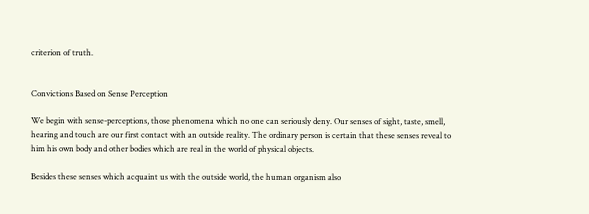criterion of truth.


Convictions Based on Sense Perception

We begin with sense-perceptions, those phenomena which no one can seriously deny. Our senses of sight, taste, smell, hearing and touch are our first contact with an outside reality. The ordinary person is certain that these senses reveal to him his own body and other bodies which are real in the world of physical objects.

Besides these senses which acquaint us with the outside world, the human organism also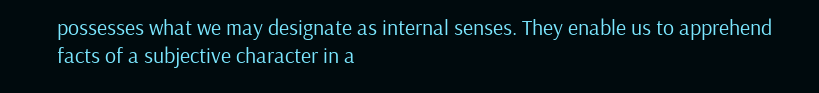possesses what we may designate as internal senses. They enable us to apprehend facts of a subjective character in a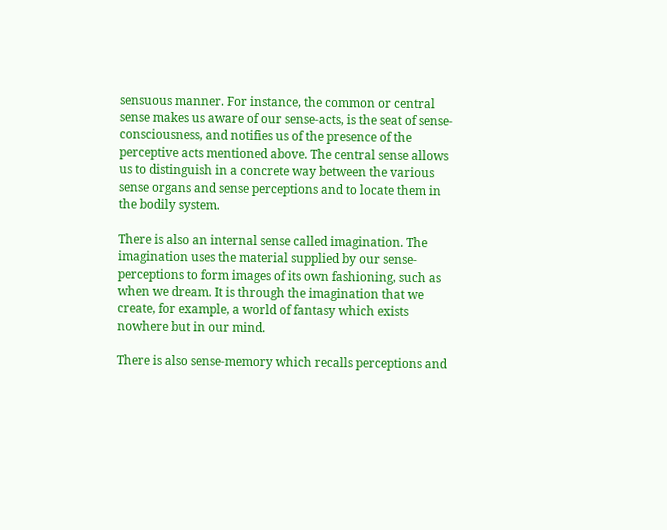sensuous manner. For instance, the common or central sense makes us aware of our sense-acts, is the seat of sense-consciousness, and notifies us of the presence of the perceptive acts mentioned above. The central sense allows us to distinguish in a concrete way between the various sense organs and sense perceptions and to locate them in the bodily system.

There is also an internal sense called imagination. The imagination uses the material supplied by our sense-perceptions to form images of its own fashioning, such as when we dream. It is through the imagination that we create, for example, a world of fantasy which exists nowhere but in our mind.

There is also sense-memory which recalls perceptions and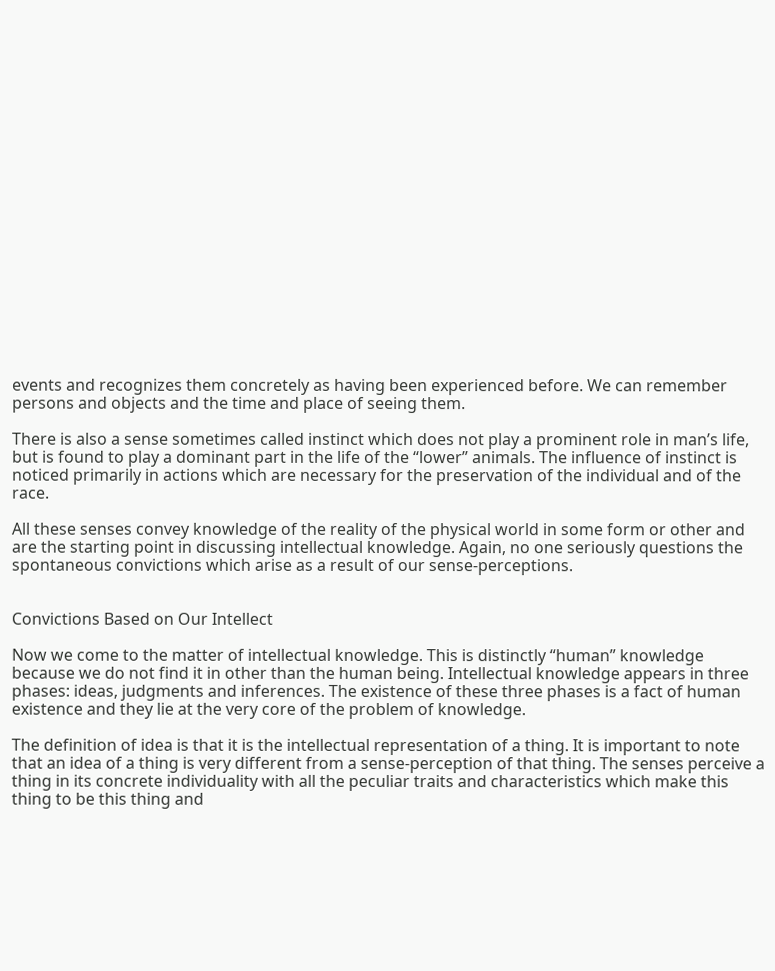events and recognizes them concretely as having been experienced before. We can remember persons and objects and the time and place of seeing them.

There is also a sense sometimes called instinct which does not play a prominent role in man’s life, but is found to play a dominant part in the life of the “lower” animals. The influence of instinct is noticed primarily in actions which are necessary for the preservation of the individual and of the race.

All these senses convey knowledge of the reality of the physical world in some form or other and are the starting point in discussing intellectual knowledge. Again, no one seriously questions the spontaneous convictions which arise as a result of our sense-perceptions.


Convictions Based on Our Intellect

Now we come to the matter of intellectual knowledge. This is distinctly “human” knowledge because we do not find it in other than the human being. Intellectual knowledge appears in three phases: ideas, judgments and inferences. The existence of these three phases is a fact of human existence and they lie at the very core of the problem of knowledge.

The definition of idea is that it is the intellectual representation of a thing. It is important to note that an idea of a thing is very different from a sense-perception of that thing. The senses perceive a thing in its concrete individuality with all the peculiar traits and characteristics which make this thing to be this thing and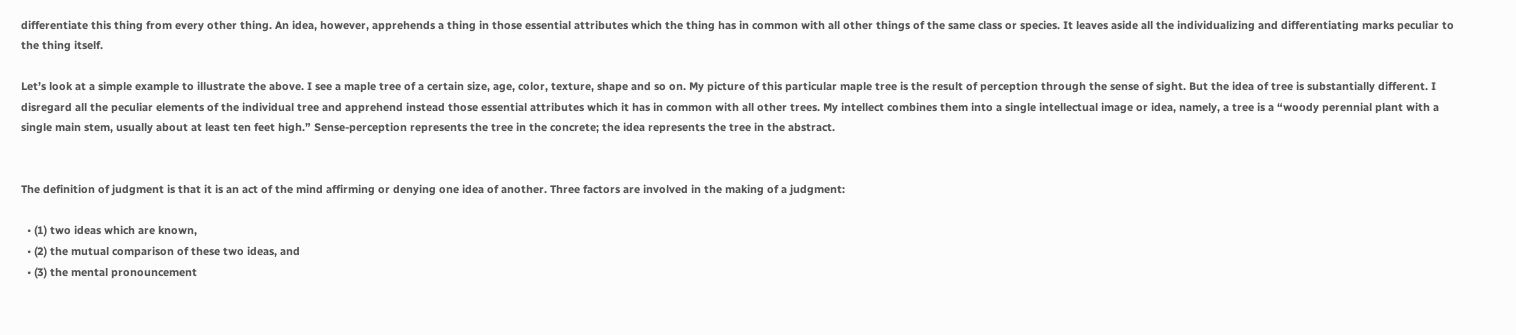differentiate this thing from every other thing. An idea, however, apprehends a thing in those essential attributes which the thing has in common with all other things of the same class or species. It leaves aside all the individualizing and differentiating marks peculiar to the thing itself.

Let’s look at a simple example to illustrate the above. I see a maple tree of a certain size, age, color, texture, shape and so on. My picture of this particular maple tree is the result of perception through the sense of sight. But the idea of tree is substantially different. I disregard all the peculiar elements of the individual tree and apprehend instead those essential attributes which it has in common with all other trees. My intellect combines them into a single intellectual image or idea, namely, a tree is a “woody perennial plant with a single main stem, usually about at least ten feet high.” Sense-perception represents the tree in the concrete; the idea represents the tree in the abstract.


The definition of judgment is that it is an act of the mind affirming or denying one idea of another. Three factors are involved in the making of a judgment:

  • (1) two ideas which are known,
  • (2) the mutual comparison of these two ideas, and
  • (3) the mental pronouncement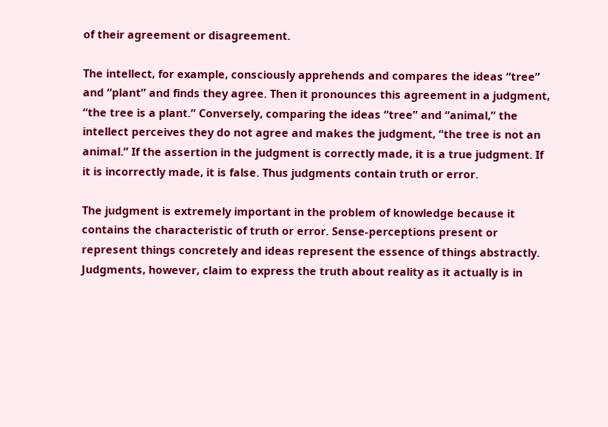of their agreement or disagreement.

The intellect, for example, consciously apprehends and compares the ideas “tree” and “plant” and finds they agree. Then it pronounces this agreement in a judgment, “the tree is a plant.” Conversely, comparing the ideas “tree” and “animal,” the intellect perceives they do not agree and makes the judgment, “the tree is not an animal.” If the assertion in the judgment is correctly made, it is a true judgment. If it is incorrectly made, it is false. Thus judgments contain truth or error.

The judgment is extremely important in the problem of knowledge because it contains the characteristic of truth or error. Sense-perceptions present or represent things concretely and ideas represent the essence of things abstractly. Judgments, however, claim to express the truth about reality as it actually is in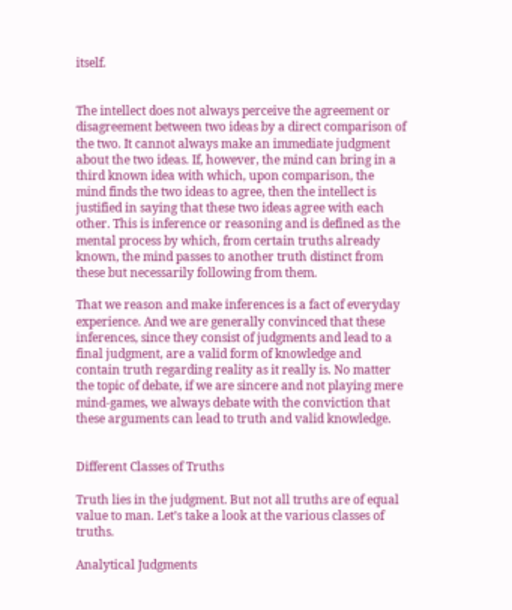itself.


The intellect does not always perceive the agreement or disagreement between two ideas by a direct comparison of the two. It cannot always make an immediate judgment about the two ideas. If, however, the mind can bring in a third known idea with which, upon comparison, the mind finds the two ideas to agree, then the intellect is justified in saying that these two ideas agree with each other. This is inference or reasoning and is defined as the mental process by which, from certain truths already known, the mind passes to another truth distinct from these but necessarily following from them.

That we reason and make inferences is a fact of everyday experience. And we are generally convinced that these inferences, since they consist of judgments and lead to a final judgment, are a valid form of knowledge and contain truth regarding reality as it really is. No matter the topic of debate, if we are sincere and not playing mere mind-games, we always debate with the conviction that these arguments can lead to truth and valid knowledge.


Different Classes of Truths

Truth lies in the judgment. But not all truths are of equal value to man. Let’s take a look at the various classes of truths.

Analytical Judgments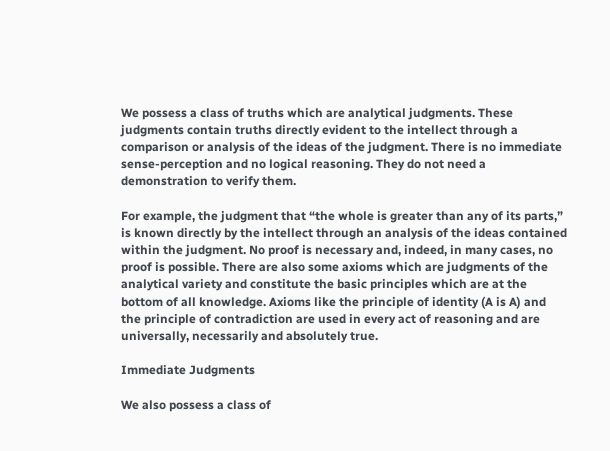We possess a class of truths which are analytical judgments. These judgments contain truths directly evident to the intellect through a comparison or analysis of the ideas of the judgment. There is no immediate sense-perception and no logical reasoning. They do not need a demonstration to verify them.

For example, the judgment that “the whole is greater than any of its parts,” is known directly by the intellect through an analysis of the ideas contained within the judgment. No proof is necessary and, indeed, in many cases, no proof is possible. There are also some axioms which are judgments of the analytical variety and constitute the basic principles which are at the bottom of all knowledge. Axioms like the principle of identity (A is A) and the principle of contradiction are used in every act of reasoning and are universally, necessarily and absolutely true.

Immediate Judgments

We also possess a class of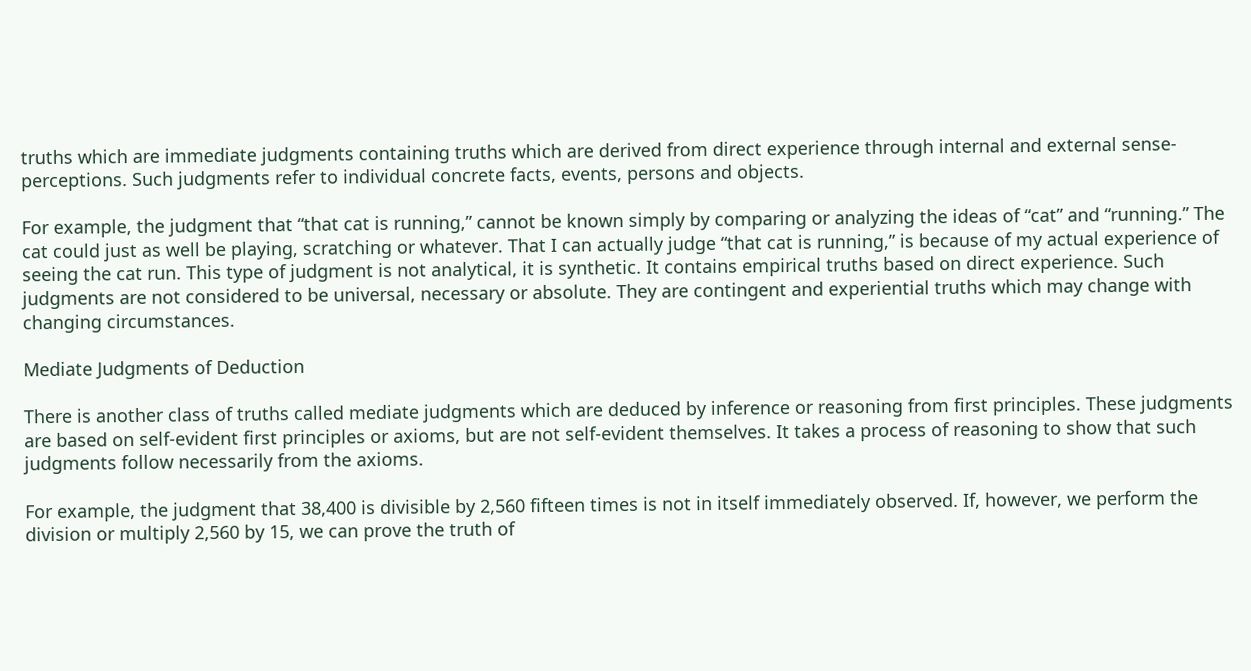truths which are immediate judgments containing truths which are derived from direct experience through internal and external sense-perceptions. Such judgments refer to individual concrete facts, events, persons and objects.

For example, the judgment that “that cat is running,” cannot be known simply by comparing or analyzing the ideas of “cat” and “running.” The cat could just as well be playing, scratching or whatever. That I can actually judge “that cat is running,” is because of my actual experience of seeing the cat run. This type of judgment is not analytical, it is synthetic. It contains empirical truths based on direct experience. Such judgments are not considered to be universal, necessary or absolute. They are contingent and experiential truths which may change with changing circumstances.

Mediate Judgments of Deduction

There is another class of truths called mediate judgments which are deduced by inference or reasoning from first principles. These judgments are based on self-evident first principles or axioms, but are not self-evident themselves. It takes a process of reasoning to show that such judgments follow necessarily from the axioms.

For example, the judgment that 38,400 is divisible by 2,560 fifteen times is not in itself immediately observed. If, however, we perform the division or multiply 2,560 by 15, we can prove the truth of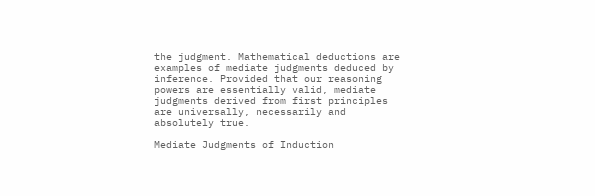the judgment. Mathematical deductions are examples of mediate judgments deduced by inference. Provided that our reasoning powers are essentially valid, mediate judgments derived from first principles are universally, necessarily and absolutely true.

Mediate Judgments of Induction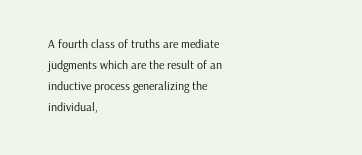A fourth class of truths are mediate judgments which are the result of an inductive process generalizing the individual,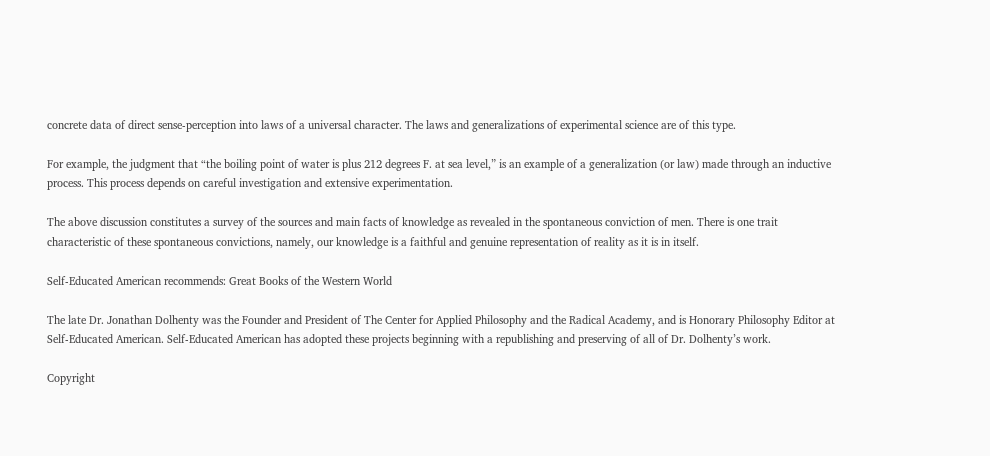concrete data of direct sense-perception into laws of a universal character. The laws and generalizations of experimental science are of this type.

For example, the judgment that “the boiling point of water is plus 212 degrees F. at sea level,” is an example of a generalization (or law) made through an inductive process. This process depends on careful investigation and extensive experimentation.

The above discussion constitutes a survey of the sources and main facts of knowledge as revealed in the spontaneous conviction of men. There is one trait characteristic of these spontaneous convictions, namely, our knowledge is a faithful and genuine representation of reality as it is in itself.

Self-Educated American recommends: Great Books of the Western World

The late Dr. Jonathan Dolhenty was the Founder and President of The Center for Applied Philosophy and the Radical Academy, and is Honorary Philosophy Editor at Self-Educated American. Self-Educated American has adopted these projects beginning with a republishing and preserving of all of Dr. Dolhenty’s work.

Copyright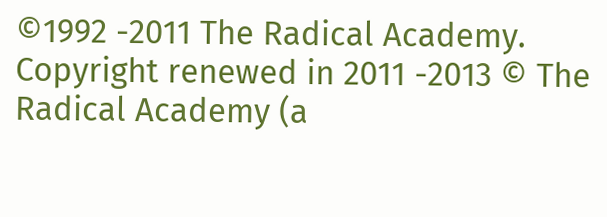©1992 -2011 The Radical Academy. Copyright renewed in 2011 -2013 © The Radical Academy (a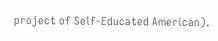project of Self-Educated American).